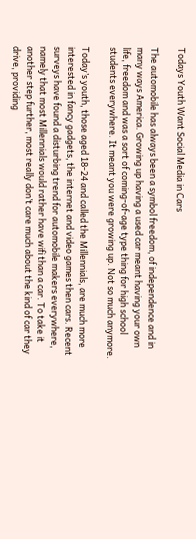Todays Youth Want Social Media in Cars

The automobile has always been a symbol freedom, of independence and in many ways America. Growing up having a used car meant having your own life, freedom and was a sort of coming-of-age type thing for high school students everywhere. It meant you were growing up. Not so much anymore.

Today’s youth, those aged 18-24 and called the Millennials, are much more interested in fancy gadgets, the internet and video games then cars. Recent surveys have found a disturbing trend for automobile makers everywhere, namely that most Millennials would rather have wifi than a car. To take it another step further, most really don’t care much about the kind of car they drive, providing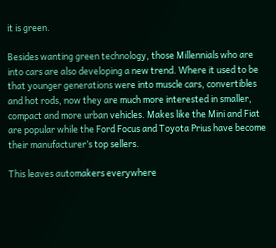it is green.

Besides wanting green technology, those Millennials who are into cars are also developing a new trend. Where it used to be that younger generations were into muscle cars, convertibles and hot rods, now they are much more interested in smaller, compact and more urban vehicles. Makes like the Mini and Fiat are popular while the Ford Focus and Toyota Prius have become their manufacturer’s top sellers.

This leaves automakers everywhere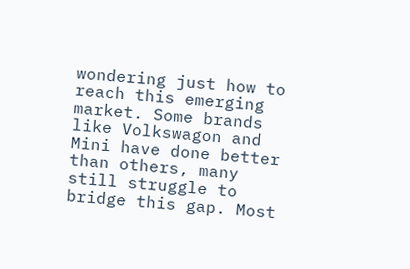wondering just how to reach this emerging market. Some brands like Volkswagon and Mini have done better than others, many still struggle to bridge this gap. Most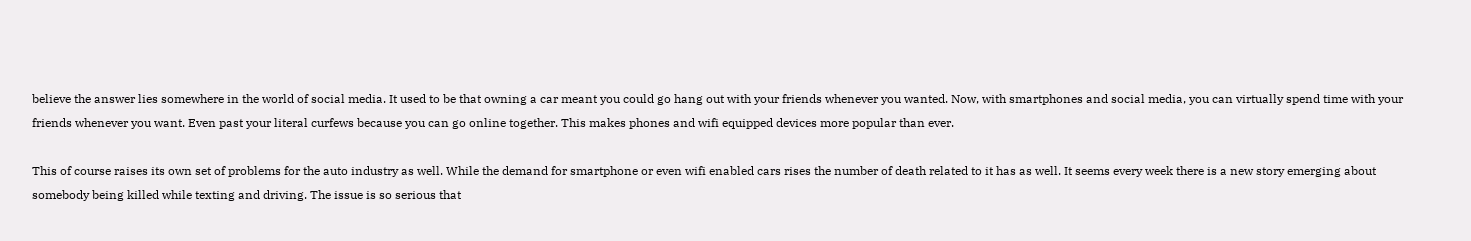believe the answer lies somewhere in the world of social media. It used to be that owning a car meant you could go hang out with your friends whenever you wanted. Now, with smartphones and social media, you can virtually spend time with your friends whenever you want. Even past your literal curfews because you can go online together. This makes phones and wifi equipped devices more popular than ever.

This of course raises its own set of problems for the auto industry as well. While the demand for smartphone or even wifi enabled cars rises the number of death related to it has as well. It seems every week there is a new story emerging about somebody being killed while texting and driving. The issue is so serious that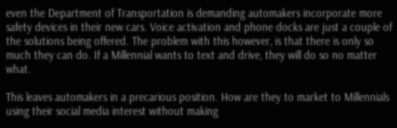even the Department of Transportation is demanding automakers incorporate more safety devices in their new cars. Voice activation and phone docks are just a couple of the solutions being offered. The problem with this however, is that there is only so much they can do. If a Millennial wants to text and drive, they will do so no matter what.

This leaves automakers in a precarious position. How are they to market to Millennials using their social media interest without making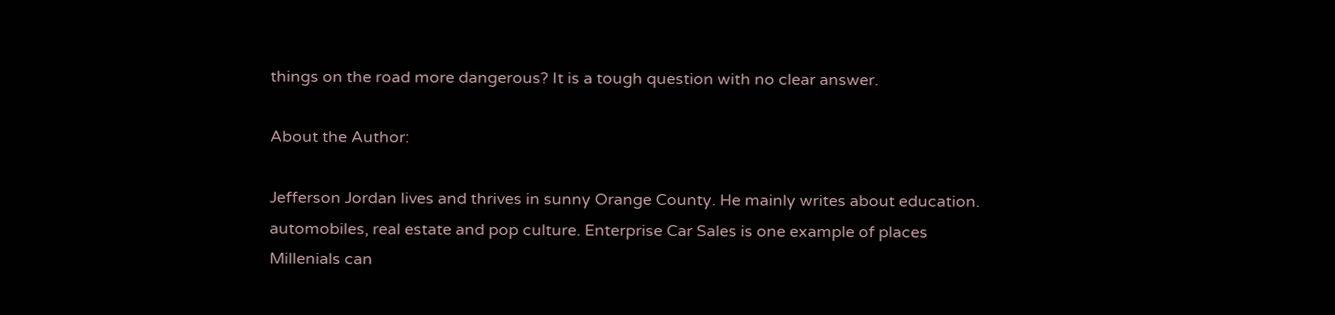things on the road more dangerous? It is a tough question with no clear answer.

About the Author:

Jefferson Jordan lives and thrives in sunny Orange County. He mainly writes about education. automobiles, real estate and pop culture. Enterprise Car Sales is one example of places Millenials can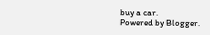buy a car.
Powered by Blogger.